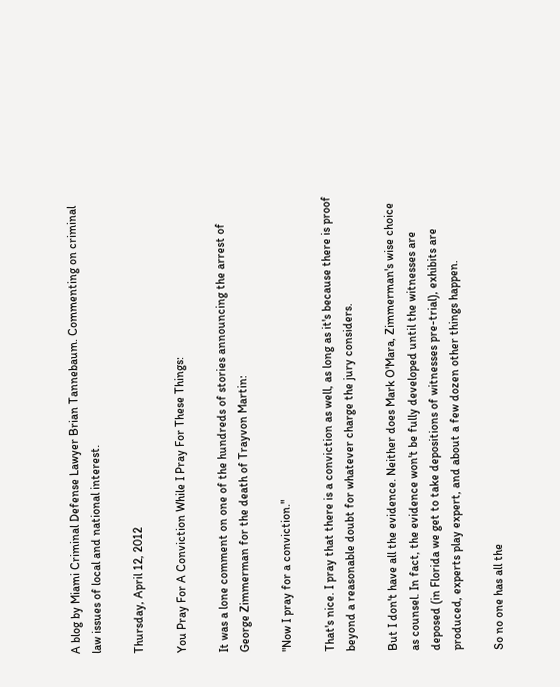A blog by Miami Criminal Defense Lawyer Brian Tannebaum. Commenting on criminal law issues of local and national interest.

Thursday, April 12, 2012

You Pray For A Conviction While I Pray For These Things:

It was a lone comment on one of the hundreds of stories announcing the arrest of George Zimmerman for the death of Trayvon Martin:

"Now I pray for a conviction."

That's nice. I pray that there is a conviction as well, as long as it's because there is proof beyond a reasonable doubt for whatever charge the jury considers.

But I don't have all the evidence. Neither does Mark O'Mara, Zimmerman's wise choice as counsel. In fact, the evidence won't be fully developed until the witnesses are deposed (in Florida we get to take depositions of witnesses pre-trial), exhibits are produced, experts play expert, and about a few dozen other things happen.

So no one has all the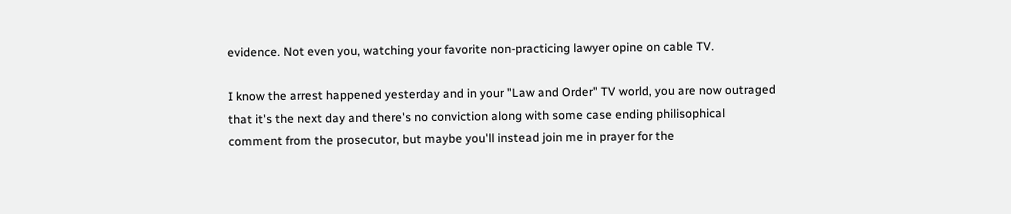evidence. Not even you, watching your favorite non-practicing lawyer opine on cable TV.

I know the arrest happened yesterday and in your "Law and Order" TV world, you are now outraged that it's the next day and there's no conviction along with some case ending philisophical comment from the prosecutor, but maybe you'll instead join me in prayer for the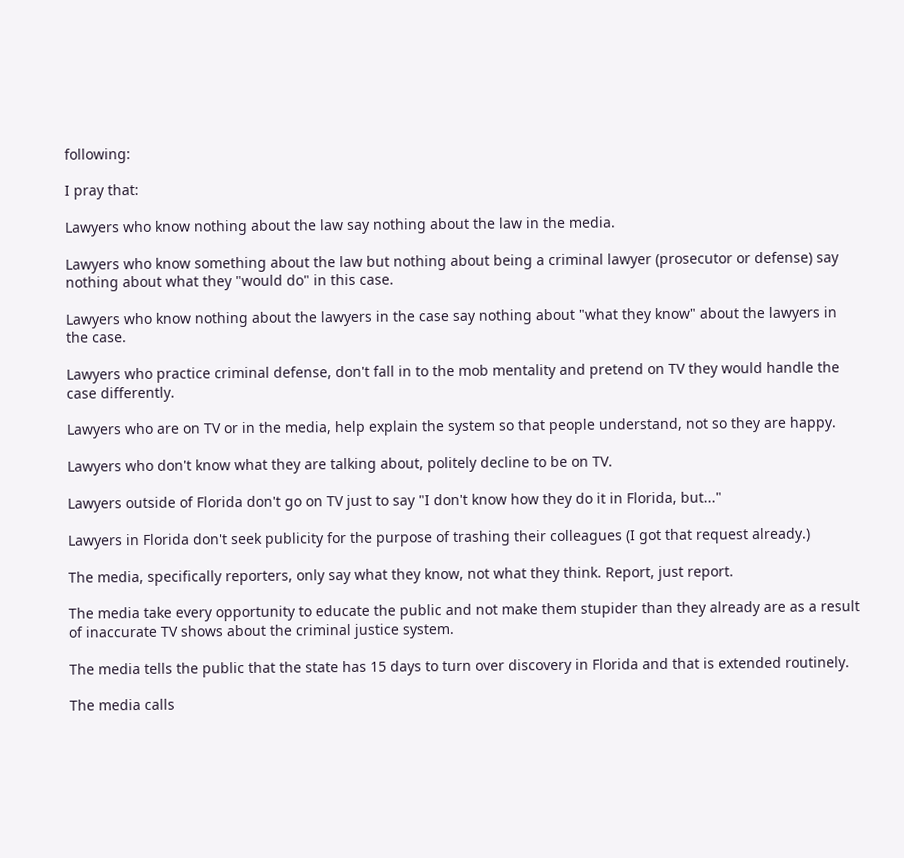following:

I pray that:

Lawyers who know nothing about the law say nothing about the law in the media.

Lawyers who know something about the law but nothing about being a criminal lawyer (prosecutor or defense) say nothing about what they "would do" in this case.

Lawyers who know nothing about the lawyers in the case say nothing about "what they know" about the lawyers in the case.

Lawyers who practice criminal defense, don't fall in to the mob mentality and pretend on TV they would handle the case differently.

Lawyers who are on TV or in the media, help explain the system so that people understand, not so they are happy.

Lawyers who don't know what they are talking about, politely decline to be on TV.

Lawyers outside of Florida don't go on TV just to say "I don't know how they do it in Florida, but..."

Lawyers in Florida don't seek publicity for the purpose of trashing their colleagues (I got that request already.)

The media, specifically reporters, only say what they know, not what they think. Report, just report.

The media take every opportunity to educate the public and not make them stupider than they already are as a result of inaccurate TV shows about the criminal justice system.

The media tells the public that the state has 15 days to turn over discovery in Florida and that is extended routinely.

The media calls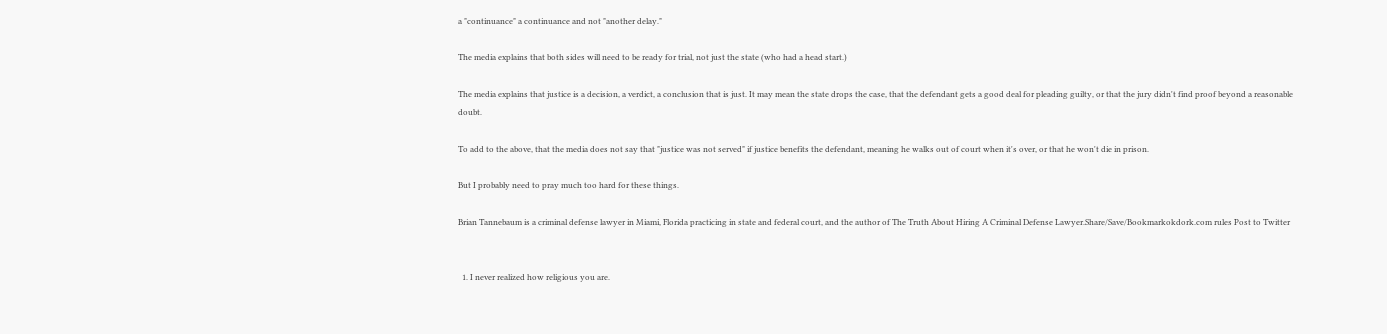a "continuance" a continuance and not "another delay."

The media explains that both sides will need to be ready for trial, not just the state (who had a head start.)

The media explains that justice is a decision, a verdict, a conclusion that is just. It may mean the state drops the case, that the defendant gets a good deal for pleading guilty, or that the jury didn't find proof beyond a reasonable doubt.

To add to the above, that the media does not say that "justice was not served" if justice benefits the defendant, meaning he walks out of court when it's over, or that he won't die in prison.

But I probably need to pray much too hard for these things.

Brian Tannebaum is a criminal defense lawyer in Miami, Florida practicing in state and federal court, and the author of The Truth About Hiring A Criminal Defense Lawyer.Share/Save/Bookmarkokdork.com rules Post to Twitter


  1. I never realized how religious you are.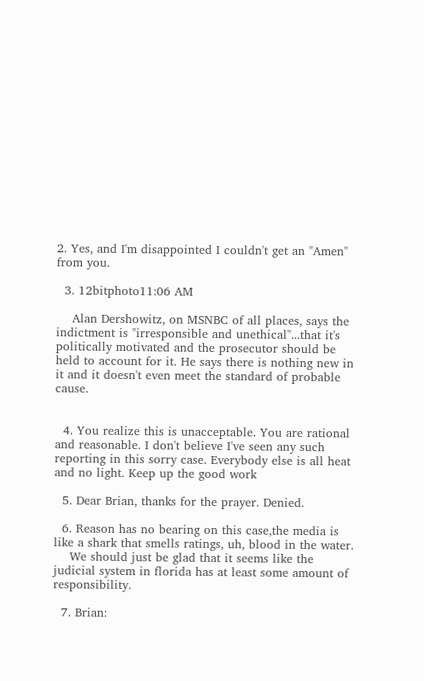2. Yes, and I'm disappointed I couldn't get an "Amen" from you.

  3. 12bitphoto11:06 AM

    Alan Dershowitz, on MSNBC of all places, says the indictment is "irresponsible and unethical"...that it's politically motivated and the prosecutor should be held to account for it. He says there is nothing new in it and it doesn't even meet the standard of probable cause.


  4. You realize this is unacceptable. You are rational and reasonable. I don't believe I've seen any such reporting in this sorry case. Everybody else is all heat and no light. Keep up the good work

  5. Dear Brian, thanks for the prayer. Denied.

  6. Reason has no bearing on this case,the media is like a shark that smells ratings, uh, blood in the water.
    We should just be glad that it seems like the judicial system in florida has at least some amount of responsibility.

  7. Brian: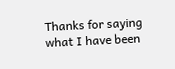Thanks for saying what I have been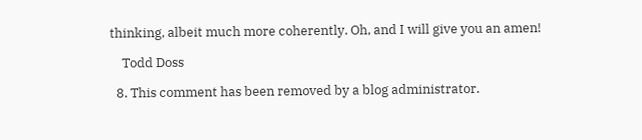thinking, albeit much more coherently. Oh, and I will give you an amen!

    Todd Doss

  8. This comment has been removed by a blog administrator.